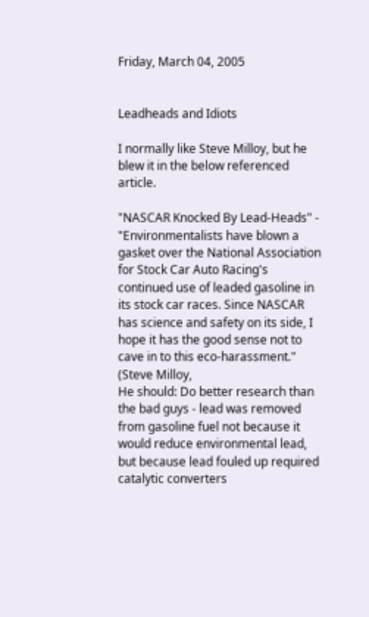Friday, March 04, 2005


Leadheads and Idiots

I normally like Steve Milloy, but he blew it in the below referenced article.

"NASCAR Knocked By Lead-Heads" - "Environmentalists have blown a gasket over the National Association for Stock Car Auto Racing's continued use of leaded gasoline in its stock car races. Since NASCAR has science and safety on its side, I hope it has the good sense not to cave in to this eco-harassment." (Steve Milloy,
He should: Do better research than the bad guys - lead was removed from gasoline fuel not because it would reduce environmental lead, but because lead fouled up required catalytic converters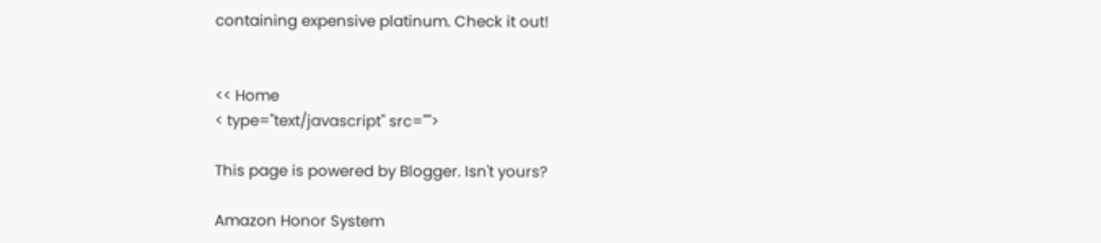containing expensive platinum. Check it out!


<< Home
< type="text/javascript" src="">

This page is powered by Blogger. Isn't yours?

Amazon Honor System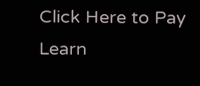Click Here to Pay Learn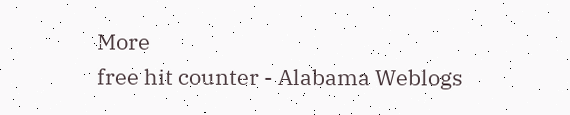More
free hit counter - Alabama Weblogs